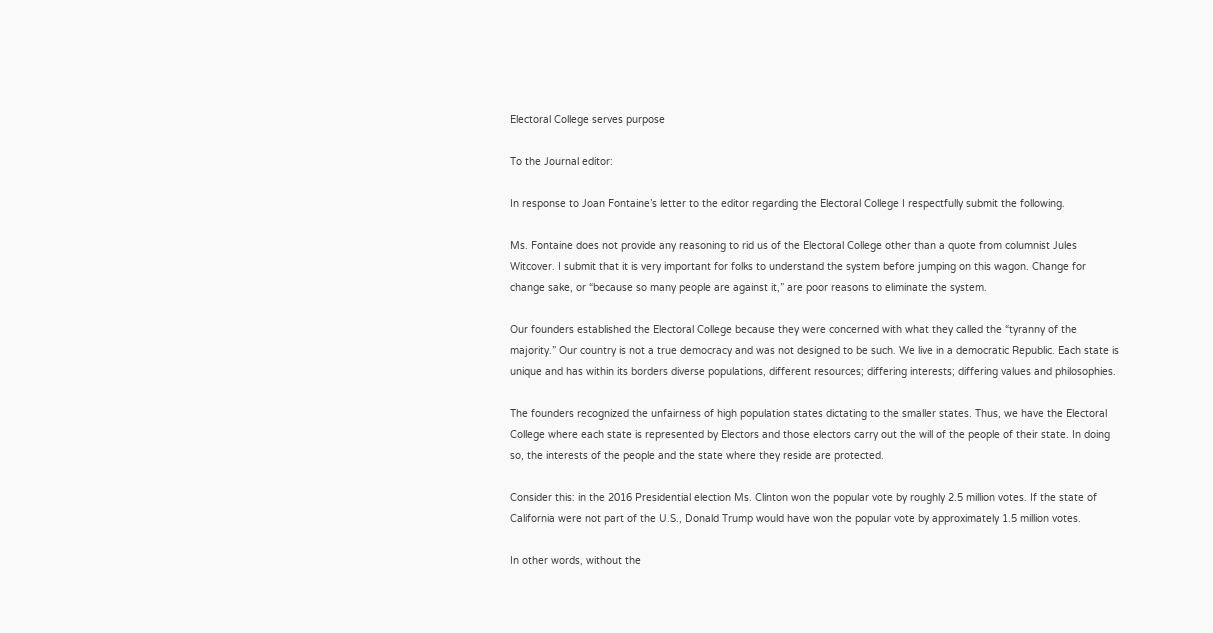Electoral College serves purpose

To the Journal editor:

In response to Joan Fontaine’s letter to the editor regarding the Electoral College I respectfully submit the following.

Ms. Fontaine does not provide any reasoning to rid us of the Electoral College other than a quote from columnist Jules Witcover. I submit that it is very important for folks to understand the system before jumping on this wagon. Change for change sake, or “because so many people are against it,” are poor reasons to eliminate the system.

Our founders established the Electoral College because they were concerned with what they called the “tyranny of the majority.” Our country is not a true democracy and was not designed to be such. We live in a democratic Republic. Each state is unique and has within its borders diverse populations, different resources; differing interests; differing values and philosophies.

The founders recognized the unfairness of high population states dictating to the smaller states. Thus, we have the Electoral College where each state is represented by Electors and those electors carry out the will of the people of their state. In doing so, the interests of the people and the state where they reside are protected.

Consider this: in the 2016 Presidential election Ms. Clinton won the popular vote by roughly 2.5 million votes. If the state of California were not part of the U.S., Donald Trump would have won the popular vote by approximately 1.5 million votes.

In other words, without the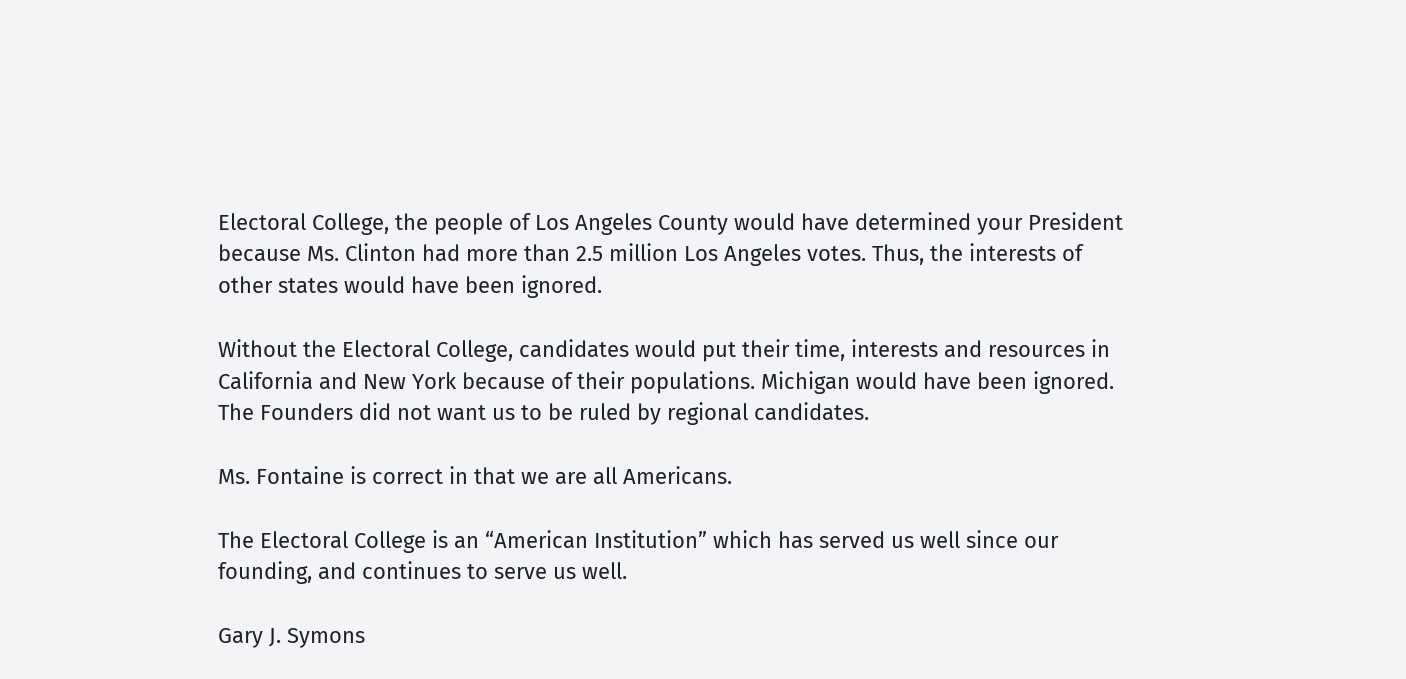Electoral College, the people of Los Angeles County would have determined your President because Ms. Clinton had more than 2.5 million Los Angeles votes. Thus, the interests of other states would have been ignored.

Without the Electoral College, candidates would put their time, interests and resources in California and New York because of their populations. Michigan would have been ignored. The Founders did not want us to be ruled by regional candidates.

Ms. Fontaine is correct in that we are all Americans.

The Electoral College is an “American Institution” which has served us well since our founding, and continues to serve us well.

Gary J. Symons